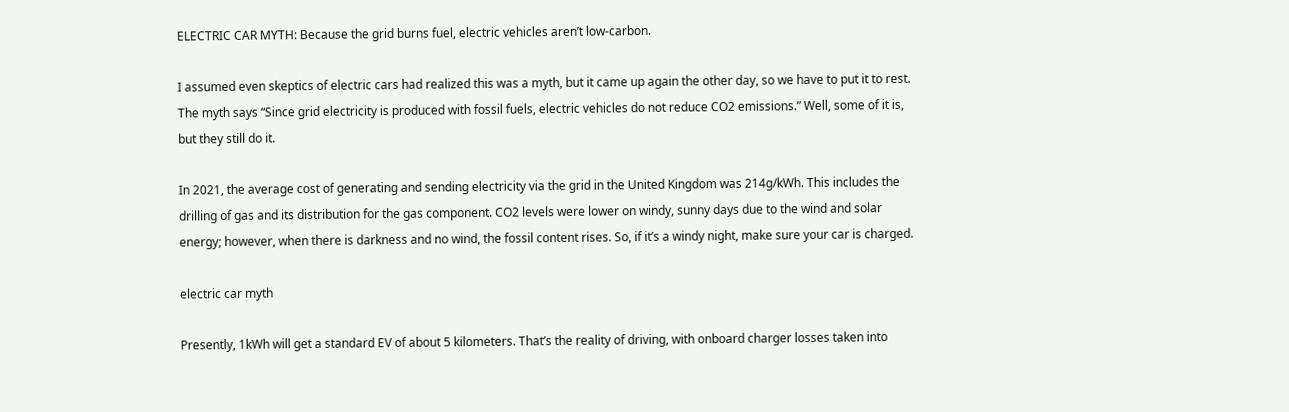ELECTRIC CAR MYTH: Because the grid burns fuel, electric vehicles aren’t low-carbon.

I assumed even skeptics of electric cars had realized this was a myth, but it came up again the other day, so we have to put it to rest. The myth says “Since grid electricity is produced with fossil fuels, electric vehicles do not reduce CO2 emissions.” Well, some of it is, but they still do it.

In 2021, the average cost of generating and sending electricity via the grid in the United Kingdom was 214g/kWh. This includes the drilling of gas and its distribution for the gas component. CO2 levels were lower on windy, sunny days due to the wind and solar energy; however, when there is darkness and no wind, the fossil content rises. So, if it’s a windy night, make sure your car is charged.

electric car myth

Presently, 1kWh will get a standard EV of about 5 kilometers. That’s the reality of driving, with onboard charger losses taken into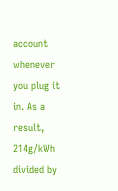account whenever you plug it in. As a result, 214g/kWh divided by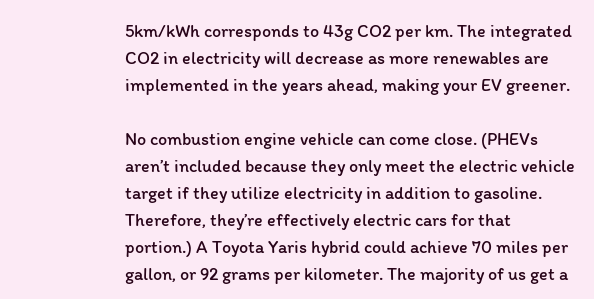5km/kWh corresponds to 43g CO2 per km. The integrated CO2 in electricity will decrease as more renewables are implemented in the years ahead, making your EV greener.

No combustion engine vehicle can come close. (PHEVs aren’t included because they only meet the electric vehicle target if they utilize electricity in addition to gasoline. Therefore, they’re effectively electric cars for that portion.) A Toyota Yaris hybrid could achieve 70 miles per gallon, or 92 grams per kilometer. The majority of us get a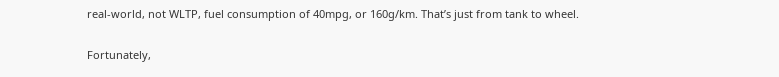real-world, not WLTP, fuel consumption of 40mpg, or 160g/km. That’s just from tank to wheel.

Fortunately,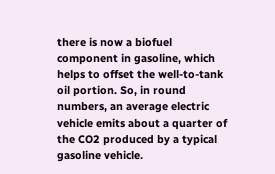there is now a biofuel component in gasoline, which helps to offset the well-to-tank oil portion. So, in round numbers, an average electric vehicle emits about a quarter of the CO2 produced by a typical gasoline vehicle.